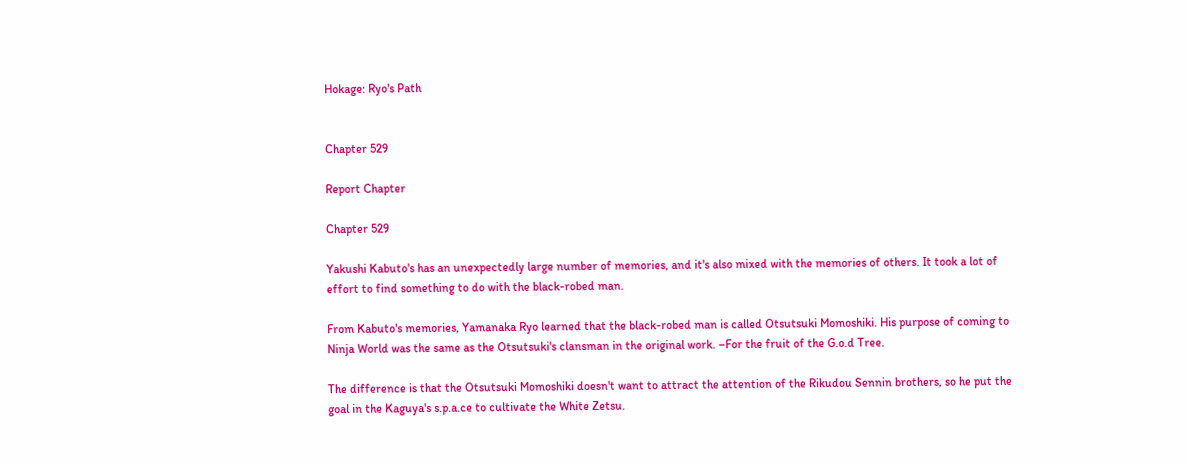Hokage: Ryo's Path


Chapter 529

Report Chapter

Chapter 529

Yakushi Kabuto's has an unexpectedly large number of memories, and it's also mixed with the memories of others. It took a lot of effort to find something to do with the black-robed man.

From Kabuto's memories, Yamanaka Ryo learned that the black-robed man is called Otsutsuki Momoshiki. His purpose of coming to Ninja World was the same as the Otsutsuki's clansman in the original work. –For the fruit of the G.o.d Tree.

The difference is that the Otsutsuki Momoshiki doesn't want to attract the attention of the Rikudou Sennin brothers, so he put the goal in the Kaguya's s.p.a.ce to cultivate the White Zetsu.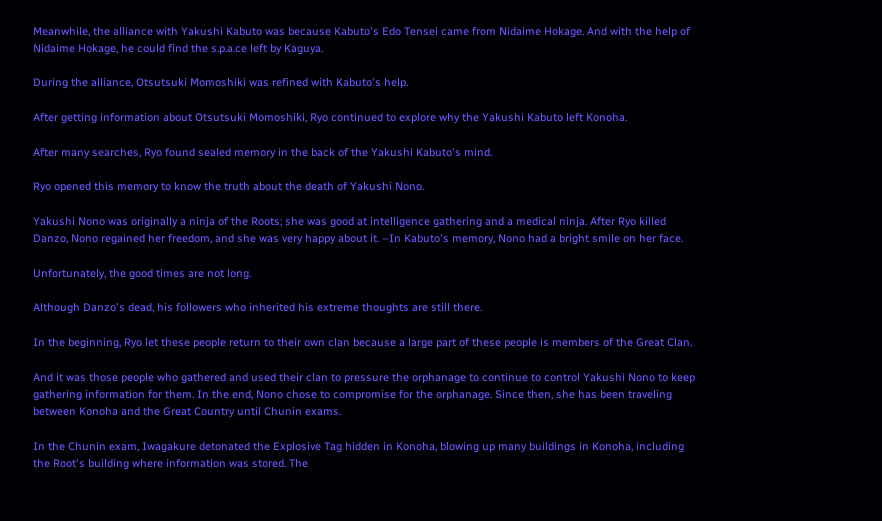Meanwhile, the alliance with Yakushi Kabuto was because Kabuto's Edo Tensei came from Nidaime Hokage. And with the help of Nidaime Hokage, he could find the s.p.a.ce left by Kaguya.

During the alliance, Otsutsuki Momoshiki was refined with Kabuto's help.

After getting information about Otsutsuki Momoshiki, Ryo continued to explore why the Yakushi Kabuto left Konoha.

After many searches, Ryo found sealed memory in the back of the Yakushi Kabuto's mind.

Ryo opened this memory to know the truth about the death of Yakushi Nono.

Yakushi Nono was originally a ninja of the Roots; she was good at intelligence gathering and a medical ninja. After Ryo killed Danzo, Nono regained her freedom, and she was very happy about it. –In Kabuto's memory, Nono had a bright smile on her face.

Unfortunately, the good times are not long.

Although Danzo's dead, his followers who inherited his extreme thoughts are still there.

In the beginning, Ryo let these people return to their own clan because a large part of these people is members of the Great Clan.

And it was those people who gathered and used their clan to pressure the orphanage to continue to control Yakushi Nono to keep gathering information for them. In the end, Nono chose to compromise for the orphanage. Since then, she has been traveling between Konoha and the Great Country until Chunin exams.

In the Chunin exam, Iwagakure detonated the Explosive Tag hidden in Konoha, blowing up many buildings in Konoha, including the Root's building where information was stored. The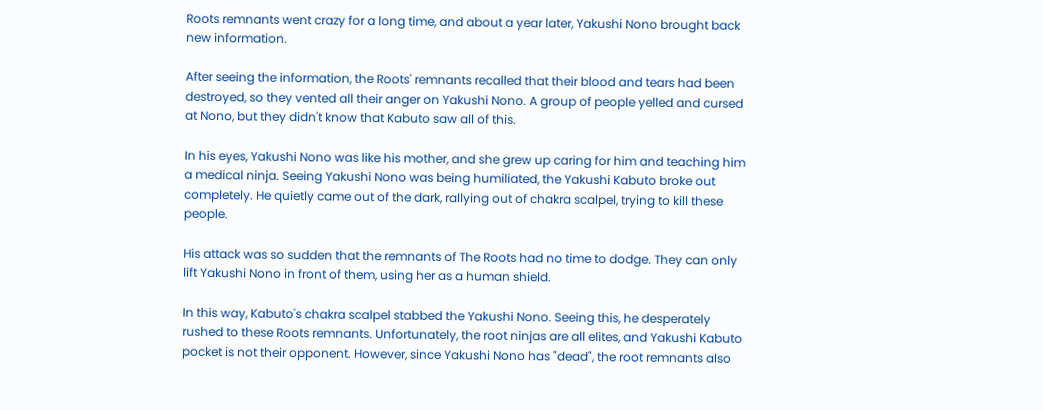Roots remnants went crazy for a long time, and about a year later, Yakushi Nono brought back new information.

After seeing the information, the Roots' remnants recalled that their blood and tears had been destroyed, so they vented all their anger on Yakushi Nono. A group of people yelled and cursed at Nono, but they didn't know that Kabuto saw all of this.

In his eyes, Yakushi Nono was like his mother, and she grew up caring for him and teaching him a medical ninja. Seeing Yakushi Nono was being humiliated, the Yakushi Kabuto broke out completely. He quietly came out of the dark, rallying out of chakra scalpel, trying to kill these people.

His attack was so sudden that the remnants of The Roots had no time to dodge. They can only lift Yakushi Nono in front of them, using her as a human shield.

In this way, Kabuto's chakra scalpel stabbed the Yakushi Nono. Seeing this, he desperately rushed to these Roots remnants. Unfortunately, the root ninjas are all elites, and Yakushi Kabuto pocket is not their opponent. However, since Yakushi Nono has "dead", the root remnants also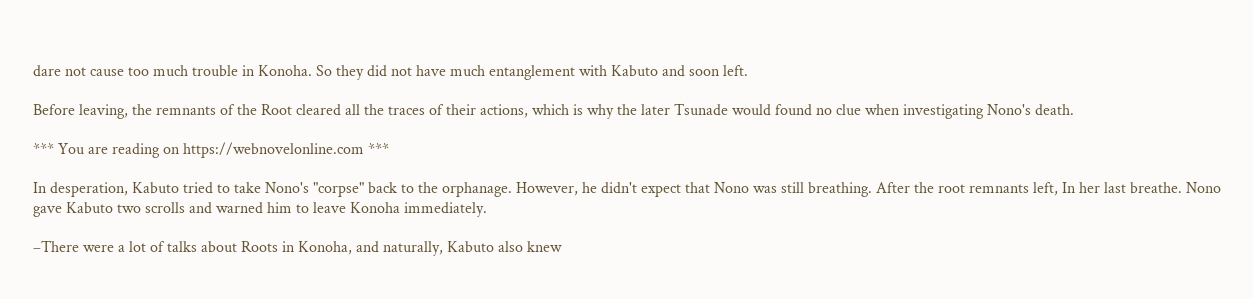dare not cause too much trouble in Konoha. So they did not have much entanglement with Kabuto and soon left.

Before leaving, the remnants of the Root cleared all the traces of their actions, which is why the later Tsunade would found no clue when investigating Nono's death.

*** You are reading on https://webnovelonline.com ***

In desperation, Kabuto tried to take Nono's "corpse" back to the orphanage. However, he didn't expect that Nono was still breathing. After the root remnants left, In her last breathe. Nono gave Kabuto two scrolls and warned him to leave Konoha immediately.

–There were a lot of talks about Roots in Konoha, and naturally, Kabuto also knew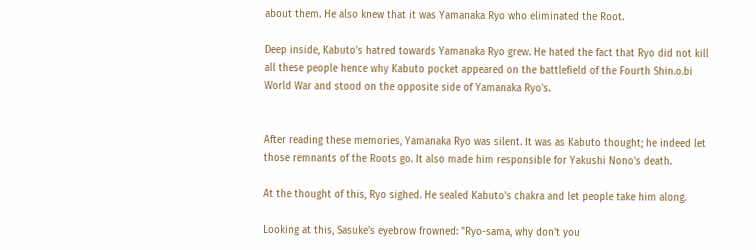about them. He also knew that it was Yamanaka Ryo who eliminated the Root.

Deep inside, Kabuto's hatred towards Yamanaka Ryo grew. He hated the fact that Ryo did not kill all these people hence why Kabuto pocket appeared on the battlefield of the Fourth Shin.o.bi World War and stood on the opposite side of Yamanaka Ryo's.


After reading these memories, Yamanaka Ryo was silent. It was as Kabuto thought; he indeed let those remnants of the Roots go. It also made him responsible for Yakushi Nono's death.

At the thought of this, Ryo sighed. He sealed Kabuto's chakra and let people take him along.

Looking at this, Sasuke's eyebrow frowned: "Ryo-sama, why don't you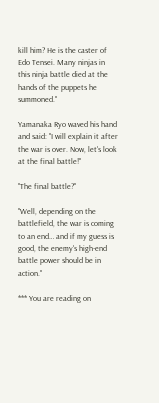kill him? He is the caster of Edo Tensei. Many ninjas in this ninja battle died at the hands of the puppets he summoned."

Yamanaka Ryo waved his hand and said: "I will explain it after the war is over. Now, let's look at the final battle!"

"The final battle?"

"Well, depending on the battlefield, the war is coming to an end… and if my guess is good, the enemy's high-end battle power should be in action."

*** You are reading on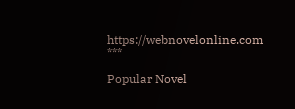https://webnovelonline.com ***

Popular Novel